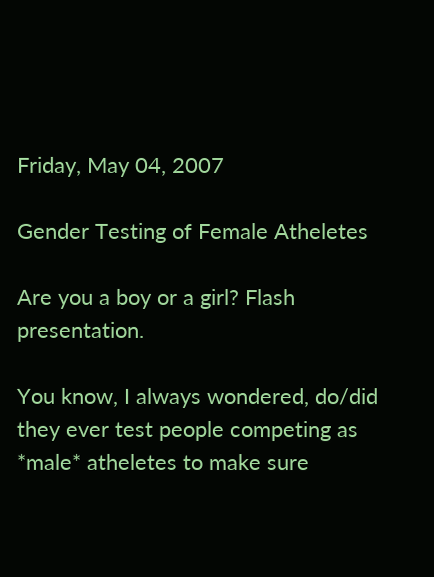Friday, May 04, 2007

Gender Testing of Female Atheletes

Are you a boy or a girl? Flash presentation.

You know, I always wondered, do/did they ever test people competing as *male* atheletes to make sure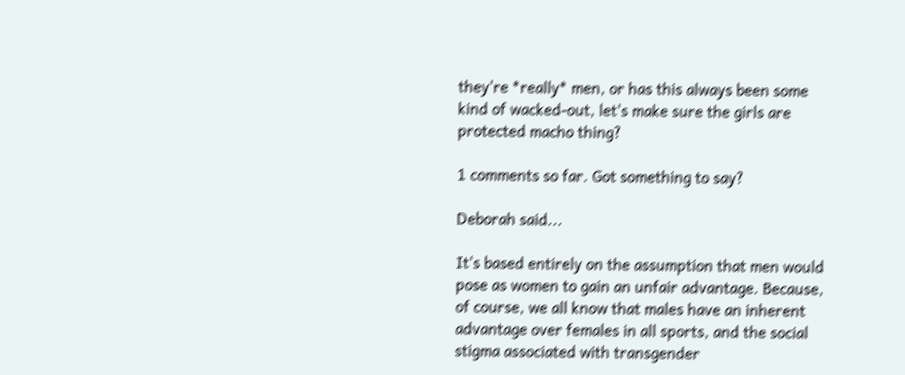they're *really* men, or has this always been some kind of wacked-out, let's make sure the girls are protected macho thing?

1 comments so far. Got something to say?

Deborah said...

It's based entirely on the assumption that men would pose as women to gain an unfair advantage. Because, of course, we all know that males have an inherent advantage over females in all sports, and the social stigma associated with transgender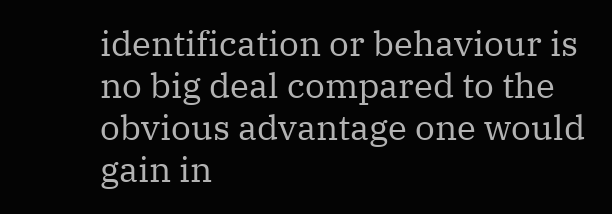identification or behaviour is no big deal compared to the obvious advantage one would gain in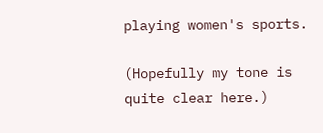playing women's sports.

(Hopefully my tone is quite clear here.)